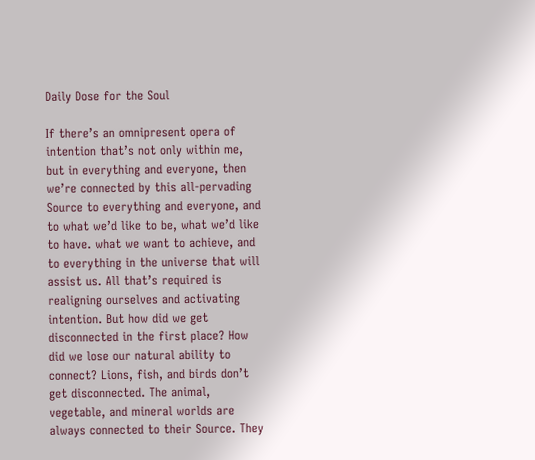Daily Dose for the Soul

If there’s an omnipresent opera of intention that’s not only within me, but in everything and everyone, then we’re connected by this all-pervading Source to everything and everyone, and to what we’d like to be, what we’d like to have. what we want to achieve, and to everything in the universe that will assist us. All that’s required is realigning ourselves and activating intention. But how did we get disconnected in the first place? How did we lose our natural ability to connect? Lions, fish, and birds don’t get disconnected. The animal, vegetable, and mineral worlds are always connected to their Source. They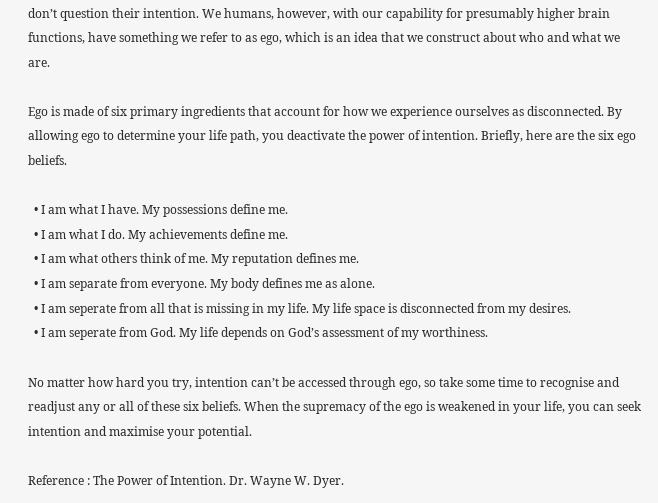don’t question their intention. We humans, however, with our capability for presumably higher brain functions, have something we refer to as ego, which is an idea that we construct about who and what we are.

Ego is made of six primary ingredients that account for how we experience ourselves as disconnected. By allowing ego to determine your life path, you deactivate the power of intention. Briefly, here are the six ego beliefs.

  • I am what I have. My possessions define me.
  • I am what I do. My achievements define me.
  • I am what others think of me. My reputation defines me.
  • I am separate from everyone. My body defines me as alone.
  • I am seperate from all that is missing in my life. My life space is disconnected from my desires.
  • I am seperate from God. My life depends on God’s assessment of my worthiness.

No matter how hard you try, intention can’t be accessed through ego, so take some time to recognise and readjust any or all of these six beliefs. When the supremacy of the ego is weakened in your life, you can seek intention and maximise your potential.

Reference : The Power of Intention. Dr. Wayne W. Dyer.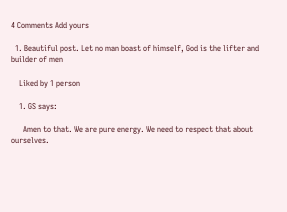4 Comments Add yours

  1. Beautiful post. Let no man boast of himself, God is the lifter and builder of men

    Liked by 1 person

    1. GS says:

      Amen to that. We are pure energy. We need to respect that about ourselves.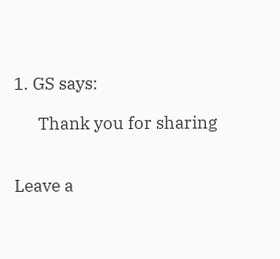1. GS says:

      Thank you for sharing


Leave a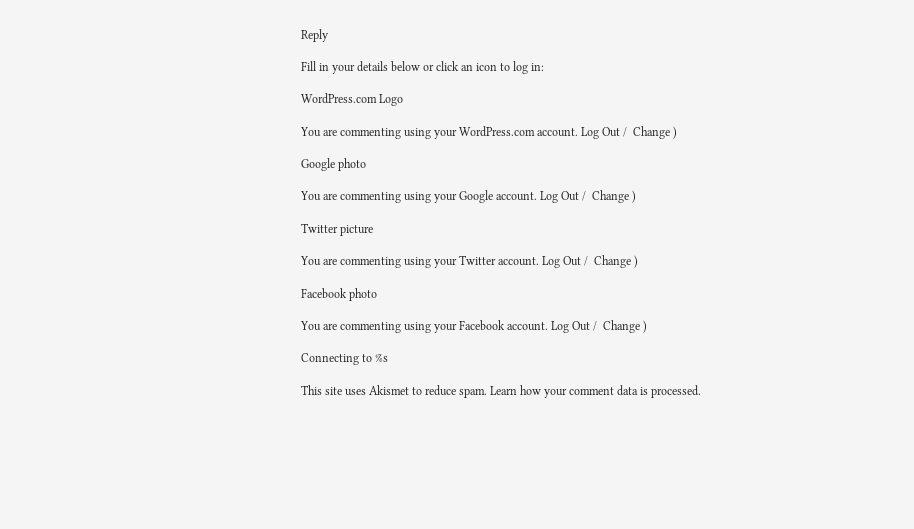Reply

Fill in your details below or click an icon to log in:

WordPress.com Logo

You are commenting using your WordPress.com account. Log Out /  Change )

Google photo

You are commenting using your Google account. Log Out /  Change )

Twitter picture

You are commenting using your Twitter account. Log Out /  Change )

Facebook photo

You are commenting using your Facebook account. Log Out /  Change )

Connecting to %s

This site uses Akismet to reduce spam. Learn how your comment data is processed.